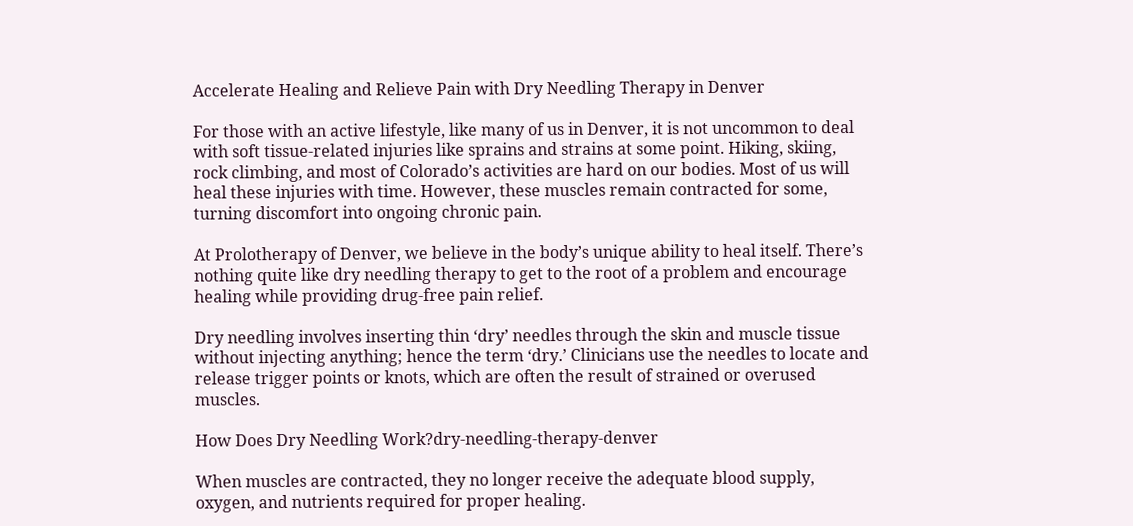Accelerate Healing and Relieve Pain with Dry Needling Therapy in Denver

For those with an active lifestyle, like many of us in Denver, it is not uncommon to deal with soft tissue-related injuries like sprains and strains at some point. Hiking, skiing, rock climbing, and most of Colorado’s activities are hard on our bodies. Most of us will heal these injuries with time. However, these muscles remain contracted for some, turning discomfort into ongoing chronic pain.

At Prolotherapy of Denver, we believe in the body’s unique ability to heal itself. There’s nothing quite like dry needling therapy to get to the root of a problem and encourage healing while providing drug-free pain relief.

Dry needling involves inserting thin ‘dry’ needles through the skin and muscle tissue without injecting anything; hence the term ‘dry.’ Clinicians use the needles to locate and release trigger points or knots, which are often the result of strained or overused muscles.

How Does Dry Needling Work?dry-needling-therapy-denver

When muscles are contracted, they no longer receive the adequate blood supply, oxygen, and nutrients required for proper healing.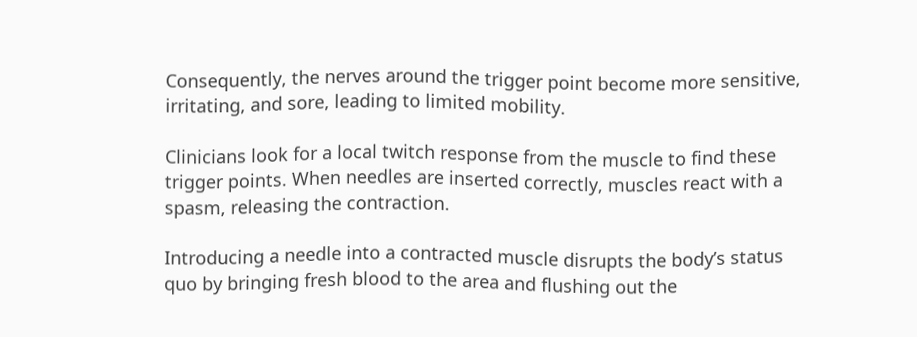Consequently, the nerves around the trigger point become more sensitive, irritating, and sore, leading to limited mobility.

Clinicians look for a local twitch response from the muscle to find these trigger points. When needles are inserted correctly, muscles react with a spasm, releasing the contraction.

Introducing a needle into a contracted muscle disrupts the body’s status quo by bringing fresh blood to the area and flushing out the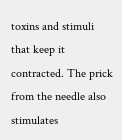toxins and stimuli that keep it contracted. The prick from the needle also stimulates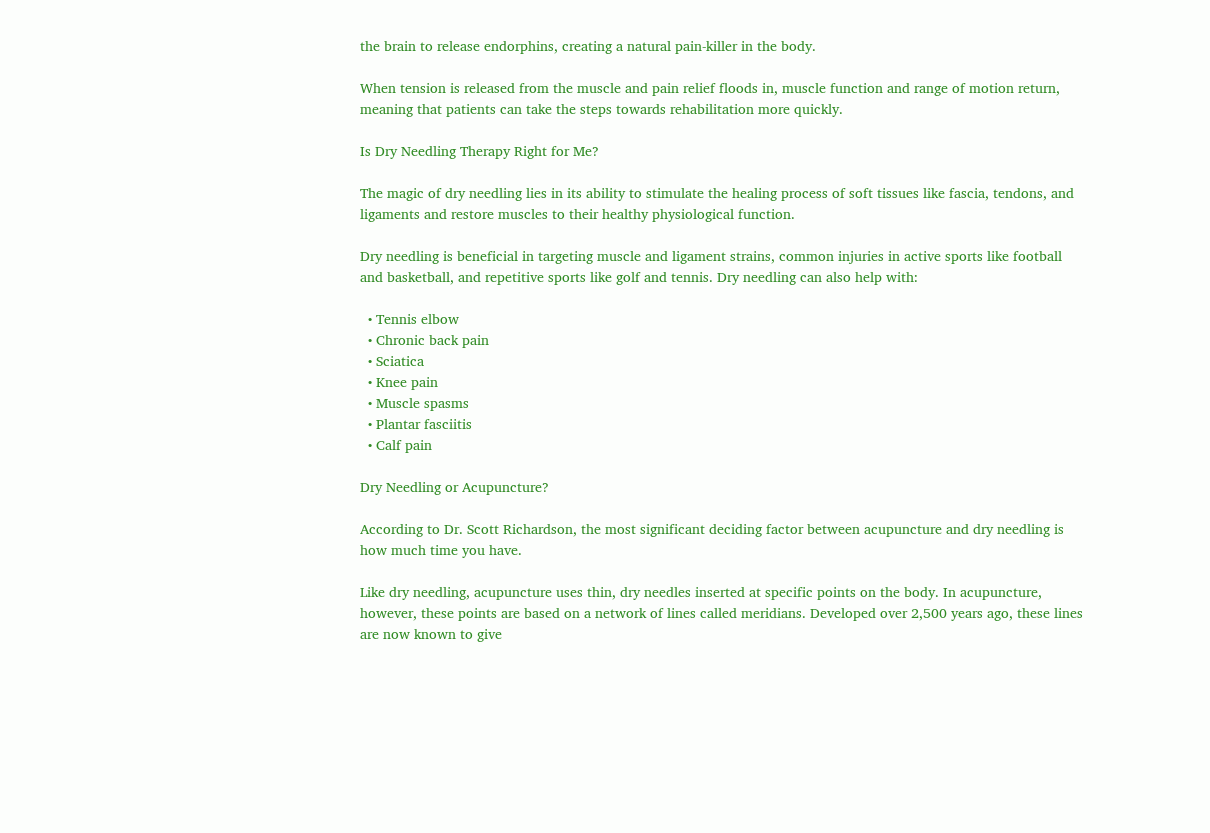the brain to release endorphins, creating a natural pain-killer in the body.

When tension is released from the muscle and pain relief floods in, muscle function and range of motion return, meaning that patients can take the steps towards rehabilitation more quickly.

Is Dry Needling Therapy Right for Me?

The magic of dry needling lies in its ability to stimulate the healing process of soft tissues like fascia, tendons, and ligaments and restore muscles to their healthy physiological function.

Dry needling is beneficial in targeting muscle and ligament strains, common injuries in active sports like football and basketball, and repetitive sports like golf and tennis. Dry needling can also help with:

  • Tennis elbow
  • Chronic back pain
  • Sciatica
  • Knee pain
  • Muscle spasms
  • Plantar fasciitis
  • Calf pain

Dry Needling or Acupuncture?

According to Dr. Scott Richardson, the most significant deciding factor between acupuncture and dry needling is how much time you have.

Like dry needling, acupuncture uses thin, dry needles inserted at specific points on the body. In acupuncture, however, these points are based on a network of lines called meridians. Developed over 2,500 years ago, these lines are now known to give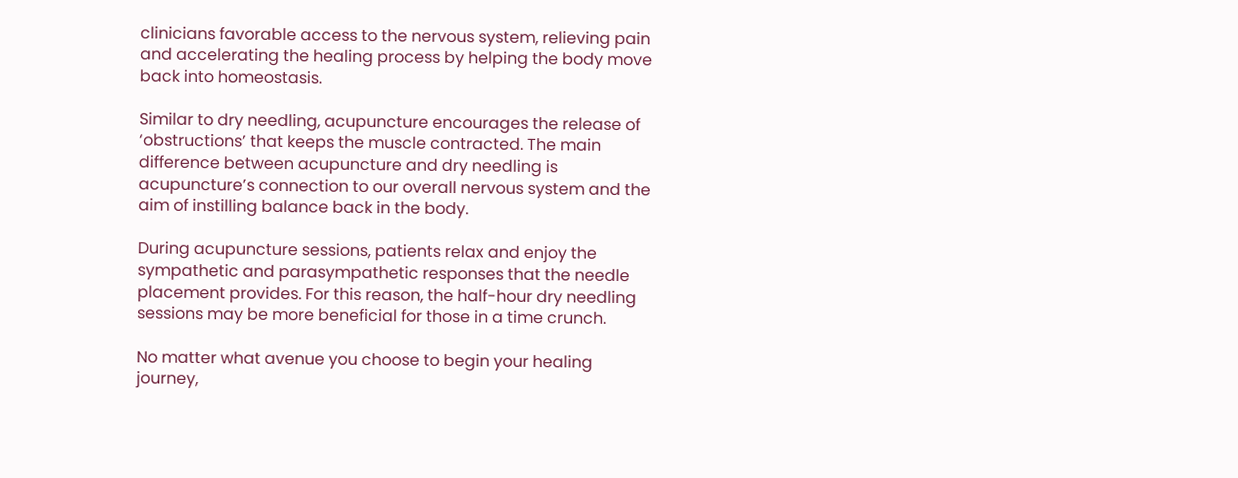clinicians favorable access to the nervous system, relieving pain and accelerating the healing process by helping the body move back into homeostasis.

Similar to dry needling, acupuncture encourages the release of ‘obstructions’ that keeps the muscle contracted. The main difference between acupuncture and dry needling is acupuncture’s connection to our overall nervous system and the aim of instilling balance back in the body.

During acupuncture sessions, patients relax and enjoy the sympathetic and parasympathetic responses that the needle placement provides. For this reason, the half-hour dry needling sessions may be more beneficial for those in a time crunch.

No matter what avenue you choose to begin your healing journey,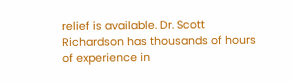relief is available. Dr. Scott Richardson has thousands of hours of experience in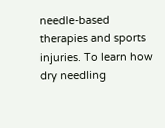needle-based therapies and sports injuries. To learn how dry needling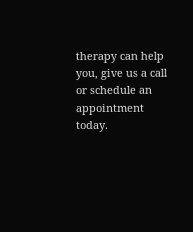therapy can help you, give us a call or schedule an appointment today.